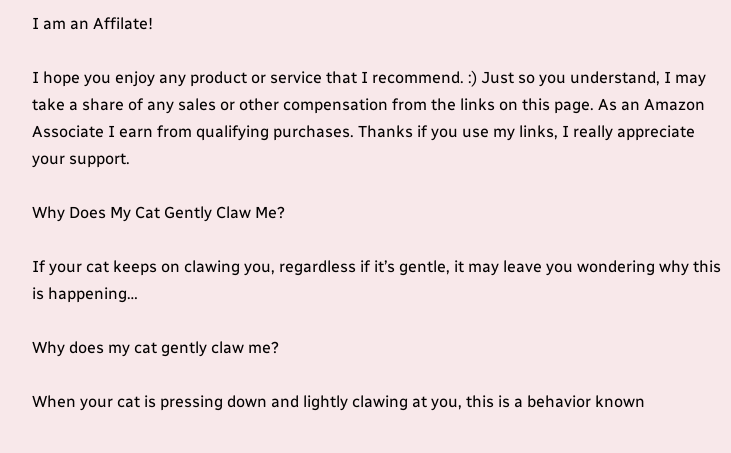I am an Affilate!

I hope you enjoy any product or service that I recommend. :) Just so you understand, I may take a share of any sales or other compensation from the links on this page. As an Amazon Associate I earn from qualifying purchases. Thanks if you use my links, I really appreciate your support.

Why Does My Cat Gently Claw Me?

If your cat keeps on clawing you, regardless if it’s gentle, it may leave you wondering why this is happening…

Why does my cat gently claw me?

When your cat is pressing down and lightly clawing at you, this is a behavior known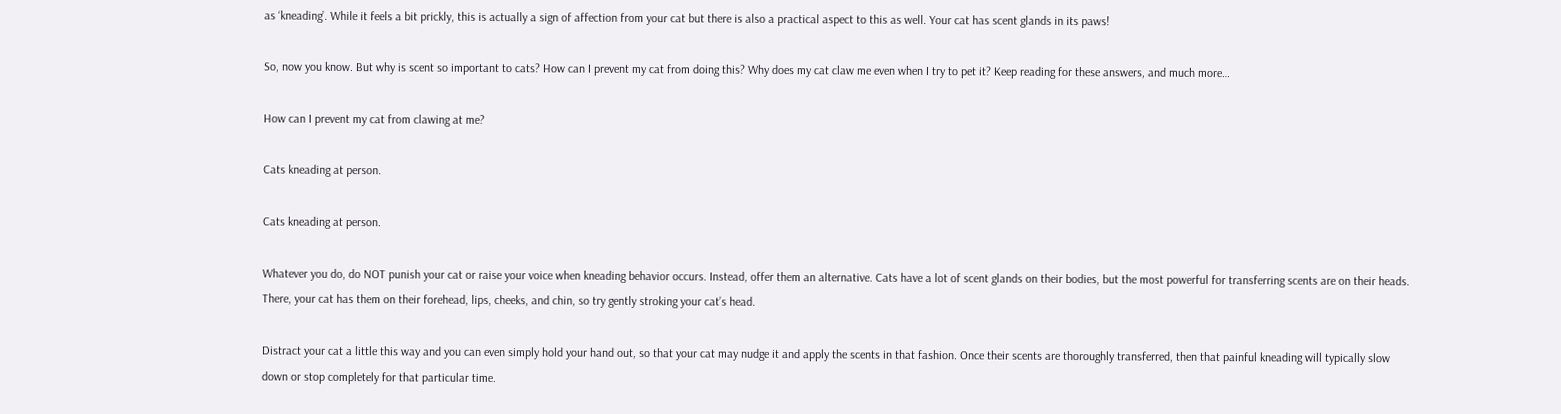as ‘kneading’. While it feels a bit prickly, this is actually a sign of affection from your cat but there is also a practical aspect to this as well. Your cat has scent glands in its paws!

So, now you know. But why is scent so important to cats? How can I prevent my cat from doing this? Why does my cat claw me even when I try to pet it? Keep reading for these answers, and much more…

How can I prevent my cat from clawing at me?

Cats kneading at person.

Cats kneading at person.

Whatever you do, do NOT punish your cat or raise your voice when kneading behavior occurs. Instead, offer them an alternative. Cats have a lot of scent glands on their bodies, but the most powerful for transferring scents are on their heads. There, your cat has them on their forehead, lips, cheeks, and chin, so try gently stroking your cat’s head.

Distract your cat a little this way and you can even simply hold your hand out, so that your cat may nudge it and apply the scents in that fashion. Once their scents are thoroughly transferred, then that painful kneading will typically slow down or stop completely for that particular time.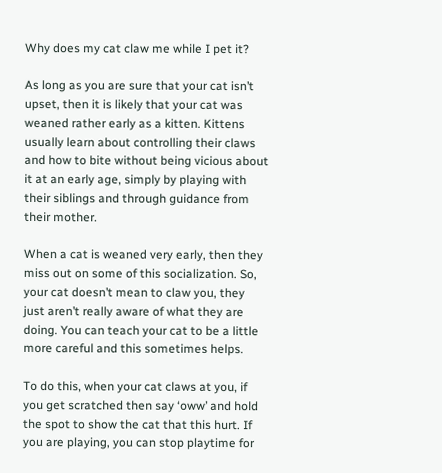Why does my cat claw me while I pet it?

As long as you are sure that your cat isn’t upset, then it is likely that your cat was weaned rather early as a kitten. Kittens usually learn about controlling their claws and how to bite without being vicious about it at an early age, simply by playing with their siblings and through guidance from their mother.

When a cat is weaned very early, then they miss out on some of this socialization. So, your cat doesn’t mean to claw you, they just aren’t really aware of what they are doing. You can teach your cat to be a little more careful and this sometimes helps.

To do this, when your cat claws at you, if you get scratched then say ‘oww’ and hold the spot to show the cat that this hurt. If you are playing, you can stop playtime for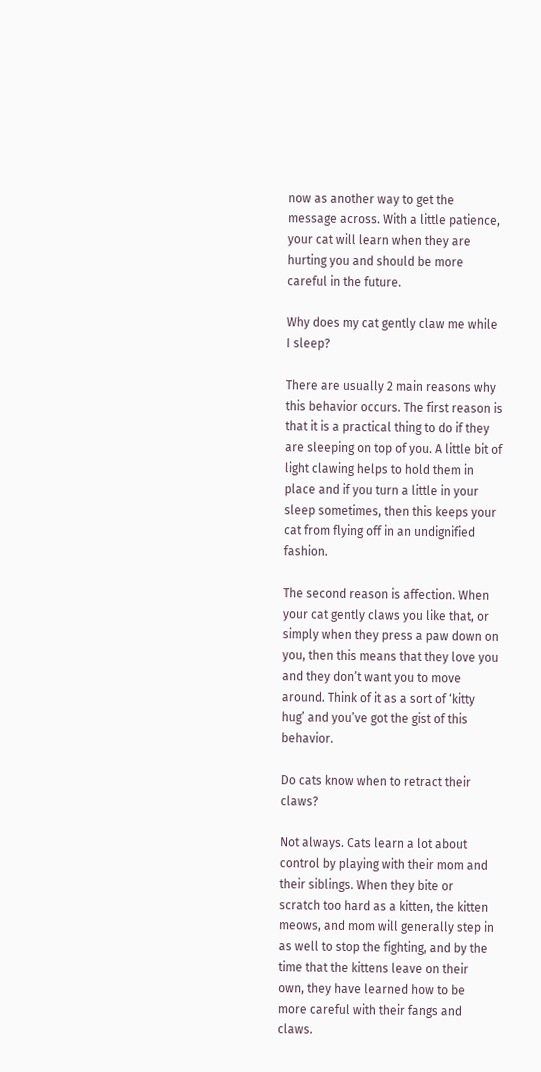now as another way to get the message across. With a little patience, your cat will learn when they are hurting you and should be more careful in the future.

Why does my cat gently claw me while I sleep?

There are usually 2 main reasons why this behavior occurs. The first reason is that it is a practical thing to do if they are sleeping on top of you. A little bit of light clawing helps to hold them in place and if you turn a little in your sleep sometimes, then this keeps your cat from flying off in an undignified fashion.

The second reason is affection. When your cat gently claws you like that, or simply when they press a paw down on you, then this means that they love you and they don’t want you to move around. Think of it as a sort of ‘kitty hug’ and you’ve got the gist of this behavior.

Do cats know when to retract their claws?

Not always. Cats learn a lot about control by playing with their mom and their siblings. When they bite or scratch too hard as a kitten, the kitten meows, and mom will generally step in as well to stop the fighting, and by the time that the kittens leave on their own, they have learned how to be more careful with their fangs and claws.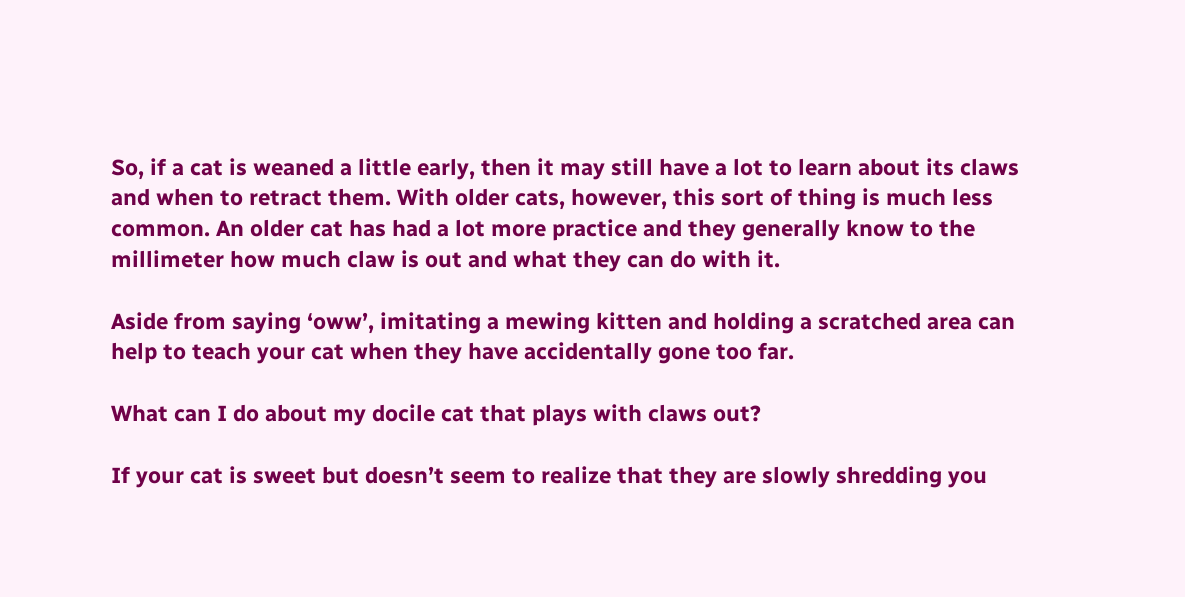So, if a cat is weaned a little early, then it may still have a lot to learn about its claws and when to retract them. With older cats, however, this sort of thing is much less common. An older cat has had a lot more practice and they generally know to the millimeter how much claw is out and what they can do with it.

Aside from saying ‘oww’, imitating a mewing kitten and holding a scratched area can help to teach your cat when they have accidentally gone too far.

What can I do about my docile cat that plays with claws out?

If your cat is sweet but doesn’t seem to realize that they are slowly shredding you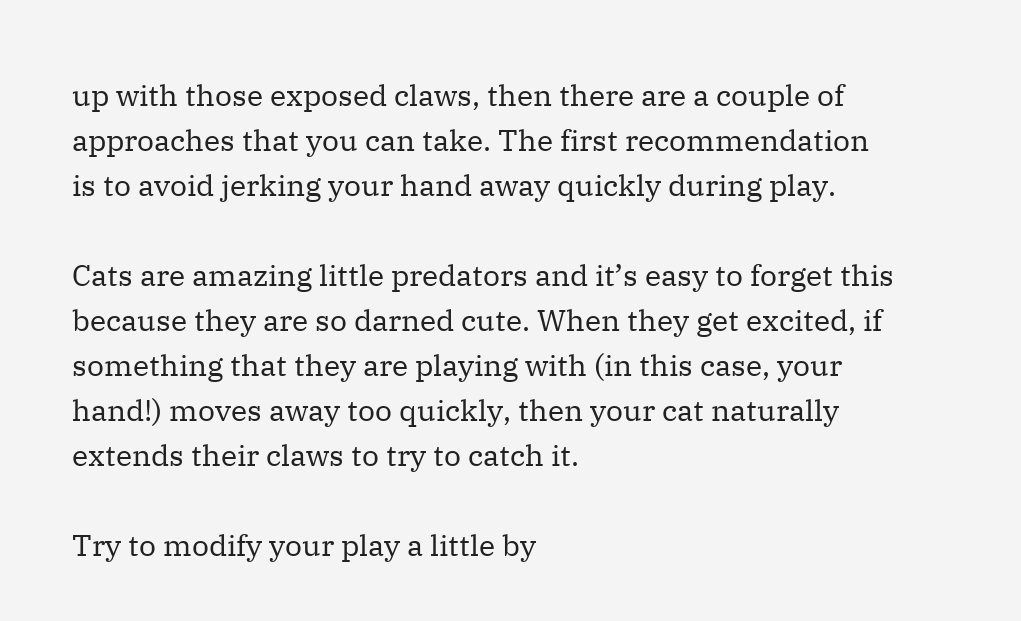up with those exposed claws, then there are a couple of approaches that you can take. The first recommendation is to avoid jerking your hand away quickly during play.

Cats are amazing little predators and it’s easy to forget this because they are so darned cute. When they get excited, if something that they are playing with (in this case, your hand!) moves away too quickly, then your cat naturally extends their claws to try to catch it.

Try to modify your play a little by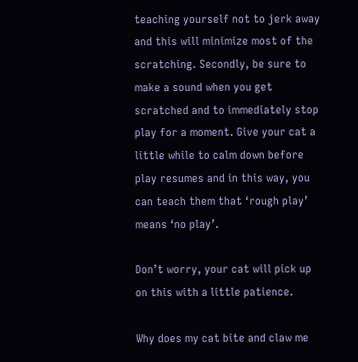teaching yourself not to jerk away and this will minimize most of the scratching. Secondly, be sure to make a sound when you get scratched and to immediately stop play for a moment. Give your cat a little while to calm down before play resumes and in this way, you can teach them that ‘rough play’ means ‘no play’.

Don’t worry, your cat will pick up on this with a little patience.

Why does my cat bite and claw me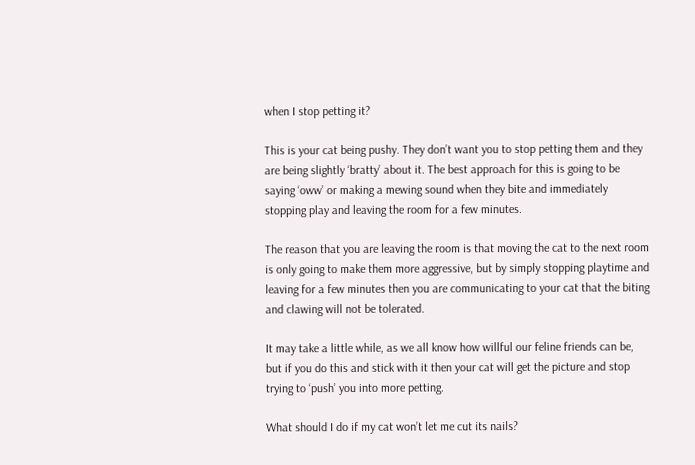when I stop petting it?

This is your cat being pushy. They don’t want you to stop petting them and they are being slightly ‘bratty’ about it. The best approach for this is going to be saying ‘oww’ or making a mewing sound when they bite and immediately stopping play and leaving the room for a few minutes.

The reason that you are leaving the room is that moving the cat to the next room is only going to make them more aggressive, but by simply stopping playtime and leaving for a few minutes then you are communicating to your cat that the biting and clawing will not be tolerated.

It may take a little while, as we all know how willful our feline friends can be, but if you do this and stick with it then your cat will get the picture and stop trying to ‘push’ you into more petting.

What should I do if my cat won’t let me cut its nails?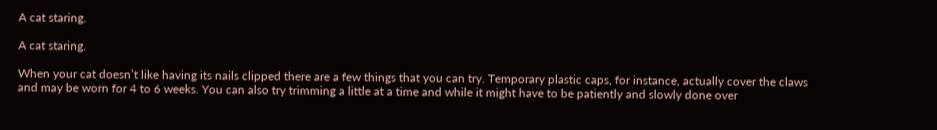A cat staring.

A cat staring.

When your cat doesn’t like having its nails clipped there are a few things that you can try. Temporary plastic caps, for instance, actually cover the claws and may be worn for 4 to 6 weeks. You can also try trimming a little at a time and while it might have to be patiently and slowly done over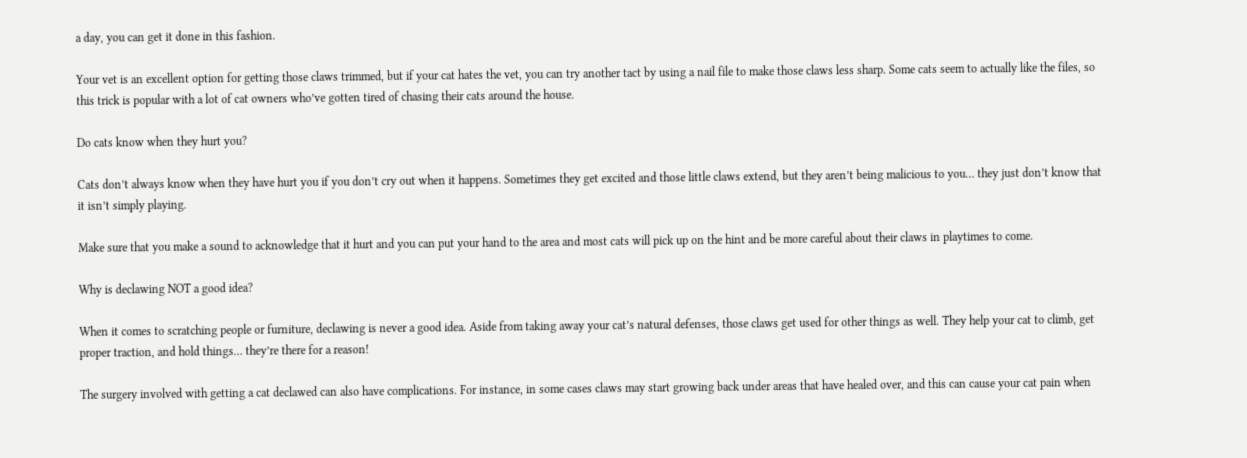a day, you can get it done in this fashion.

Your vet is an excellent option for getting those claws trimmed, but if your cat hates the vet, you can try another tact by using a nail file to make those claws less sharp. Some cats seem to actually like the files, so this trick is popular with a lot of cat owners who’ve gotten tired of chasing their cats around the house.

Do cats know when they hurt you?

Cats don’t always know when they have hurt you if you don’t cry out when it happens. Sometimes they get excited and those little claws extend, but they aren’t being malicious to you… they just don’t know that it isn’t simply playing.

Make sure that you make a sound to acknowledge that it hurt and you can put your hand to the area and most cats will pick up on the hint and be more careful about their claws in playtimes to come.

Why is declawing NOT a good idea?

When it comes to scratching people or furniture, declawing is never a good idea. Aside from taking away your cat’s natural defenses, those claws get used for other things as well. They help your cat to climb, get proper traction, and hold things… they’re there for a reason!

The surgery involved with getting a cat declawed can also have complications. For instance, in some cases claws may start growing back under areas that have healed over, and this can cause your cat pain when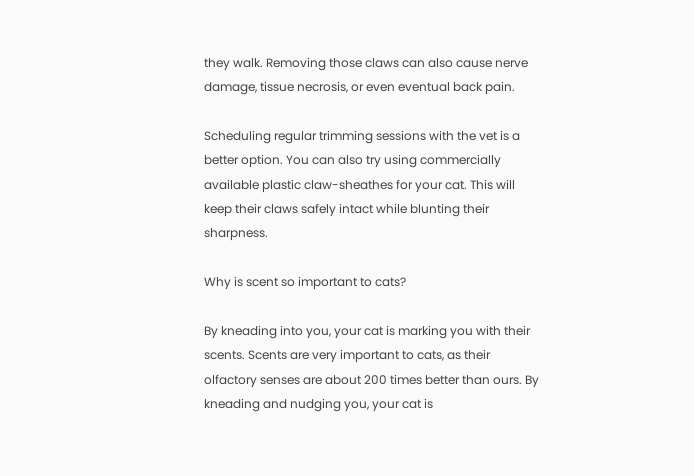they walk. Removing those claws can also cause nerve damage, tissue necrosis, or even eventual back pain.

Scheduling regular trimming sessions with the vet is a better option. You can also try using commercially available plastic claw-sheathes for your cat. This will keep their claws safely intact while blunting their sharpness.

Why is scent so important to cats?

By kneading into you, your cat is marking you with their scents. Scents are very important to cats, as their olfactory senses are about 200 times better than ours. By kneading and nudging you, your cat is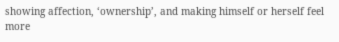showing affection, ‘ownership’, and making himself or herself feel more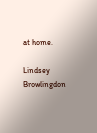at home.

Lindsey Browlingdon